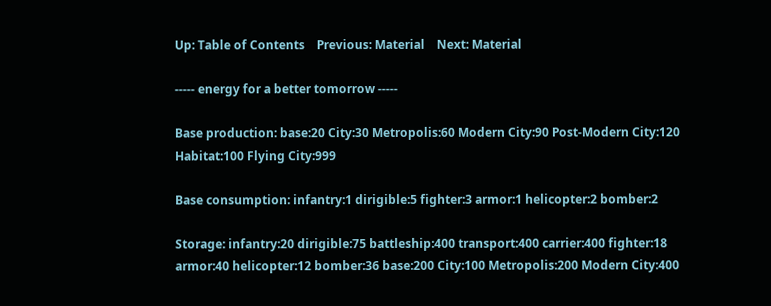Up: Table of Contents    Previous: Material    Next: Material

----- energy for a better tomorrow -----

Base production: base:20 City:30 Metropolis:60 Modern City:90 Post-Modern City:120 Habitat:100 Flying City:999

Base consumption: infantry:1 dirigible:5 fighter:3 armor:1 helicopter:2 bomber:2

Storage: infantry:20 dirigible:75 battleship:400 transport:400 carrier:400 fighter:18 armor:40 helicopter:12 bomber:36 base:200 City:100 Metropolis:200 Modern City:400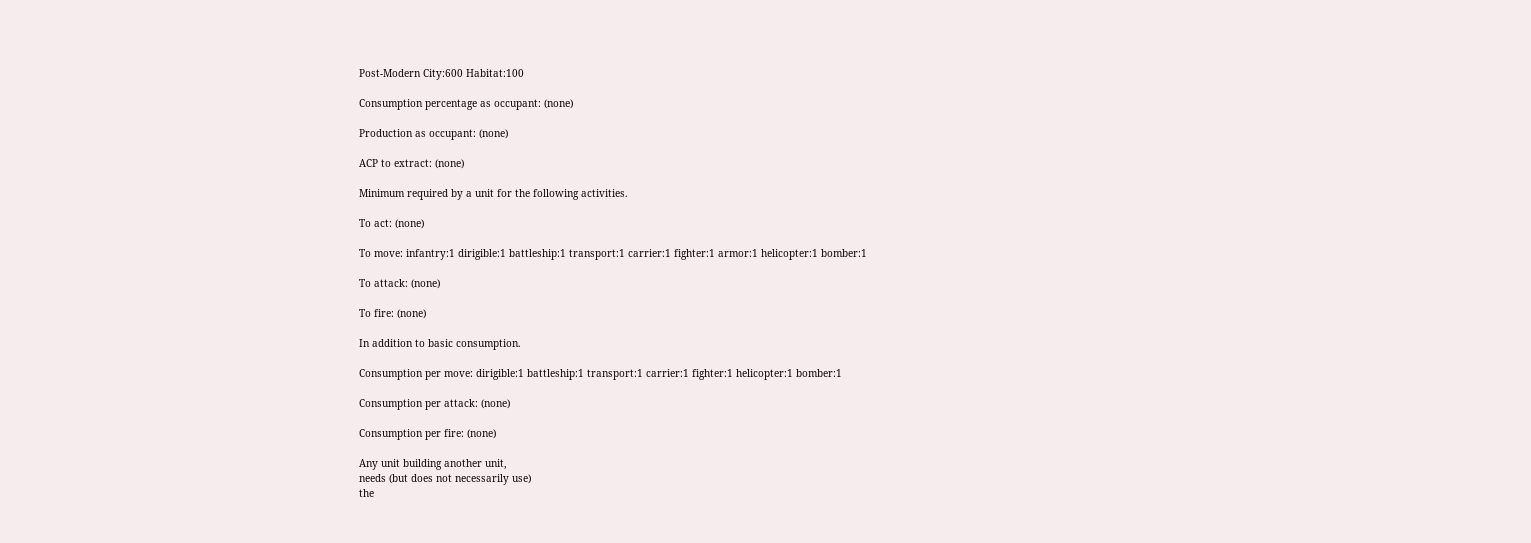Post-Modern City:600 Habitat:100

Consumption percentage as occupant: (none)

Production as occupant: (none)

ACP to extract: (none)

Minimum required by a unit for the following activities.

To act: (none)

To move: infantry:1 dirigible:1 battleship:1 transport:1 carrier:1 fighter:1 armor:1 helicopter:1 bomber:1

To attack: (none)

To fire: (none)

In addition to basic consumption.

Consumption per move: dirigible:1 battleship:1 transport:1 carrier:1 fighter:1 helicopter:1 bomber:1

Consumption per attack: (none)

Consumption per fire: (none)

Any unit building another unit,
needs (but does not necessarily use)
the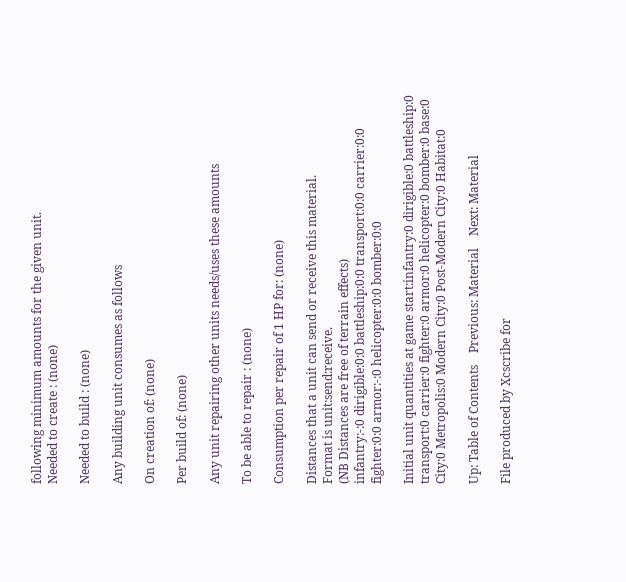following minimum amounts for the given unit.
Needed to create : (none)

Needed to build : (none)

Any building unit consumes as follows

On creation of: (none)

Per build of: (none)

Any unit repairing other units needs/uses these amounts

To be able to repair : (none)

Consumption per repair of 1 HP for: (none)

Distances that a unit can send or receive this material.
Format is unit:send:receive.
(NB Distances are free of terrain effects)
infantry:-:0 dirigible:0:0 battleship:0:0 transport:0:0 carrier:0:0 fighter:0:0 armor:-:0 helicopter:0:0 bomber:0:0

Initial unit quantities at game start:infantry:0 dirigible:0 battleship:0 transport:0 carrier:0 fighter:0 armor:0 helicopter:0 bomber:0 base:0 City:0 Metropolis:0 Modern City:0 Post-Modern City:0 Habitat:0

Up: Table of Contents    Previous: Material    Next: Material

File produced by Xcscribe for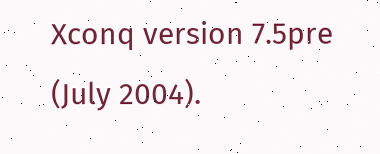Xconq version 7.5pre (July 2004).